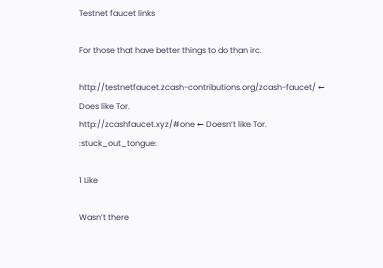Testnet faucet links

For those that have better things to do than irc.

http://testnetfaucet.zcash-contributions.org/zcash-faucet/ ← Does like Tor.
http://zcashfaucet.xyz/#one ← Doesn’t like Tor. :stuck_out_tongue:

1 Like

Wasn’t there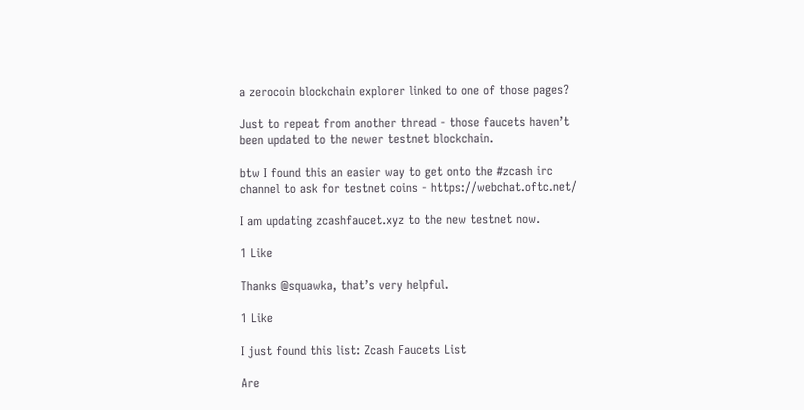a zerocoin blockchain explorer linked to one of those pages?

Just to repeat from another thread - those faucets haven’t been updated to the newer testnet blockchain.

btw I found this an easier way to get onto the #zcash irc channel to ask for testnet coins - https://webchat.oftc.net/

I am updating zcashfaucet.xyz to the new testnet now.

1 Like

Thanks @squawka, that’s very helpful.

1 Like

I just found this list: Zcash Faucets List

Are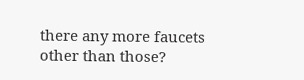there any more faucets other than those?